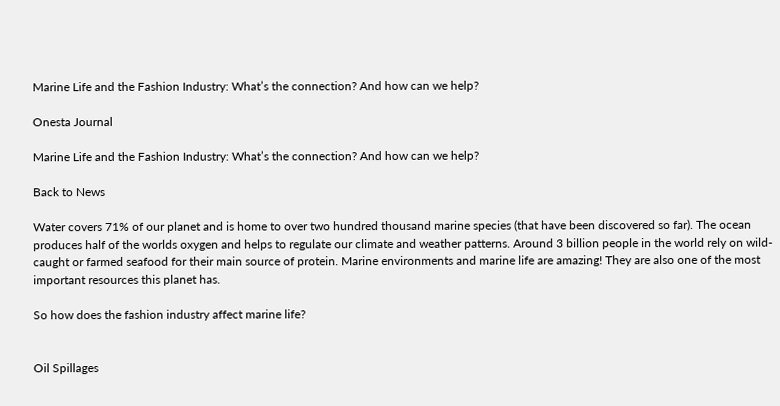Marine Life and the Fashion Industry: What’s the connection? And how can we help?

Onesta Journal

Marine Life and the Fashion Industry: What’s the connection? And how can we help?

Back to News

Water covers 71% of our planet and is home to over two hundred thousand marine species (that have been discovered so far). The ocean produces half of the worlds oxygen and helps to regulate our climate and weather patterns. Around 3 billion people in the world rely on wild-caught or farmed seafood for their main source of protein. Marine environments and marine life are amazing! They are also one of the most important resources this planet has.

So how does the fashion industry affect marine life?


Oil Spillages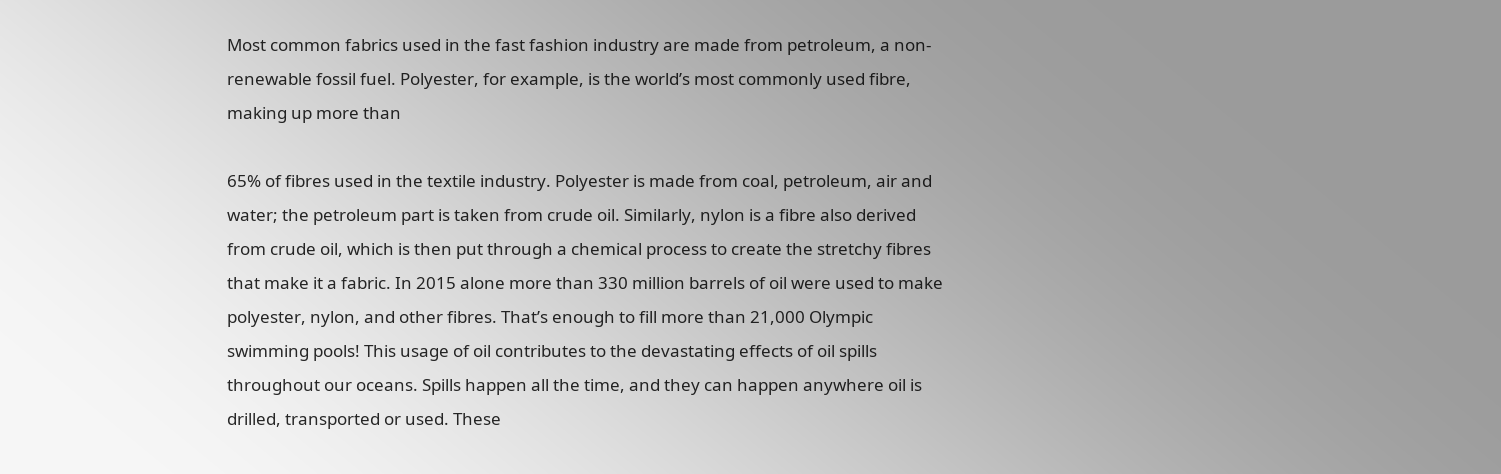Most common fabrics used in the fast fashion industry are made from petroleum, a non-renewable fossil fuel. Polyester, for example, is the world’s most commonly used fibre, making up more than

65% of fibres used in the textile industry. Polyester is made from coal, petroleum, air and water; the petroleum part is taken from crude oil. Similarly, nylon is a fibre also derived from crude oil, which is then put through a chemical process to create the stretchy fibres that make it a fabric. In 2015 alone more than 330 million barrels of oil were used to make polyester, nylon, and other fibres. That’s enough to fill more than 21,000 Olympic swimming pools! This usage of oil contributes to the devastating effects of oil spills throughout our oceans. Spills happen all the time, and they can happen anywhere oil is drilled, transported or used. These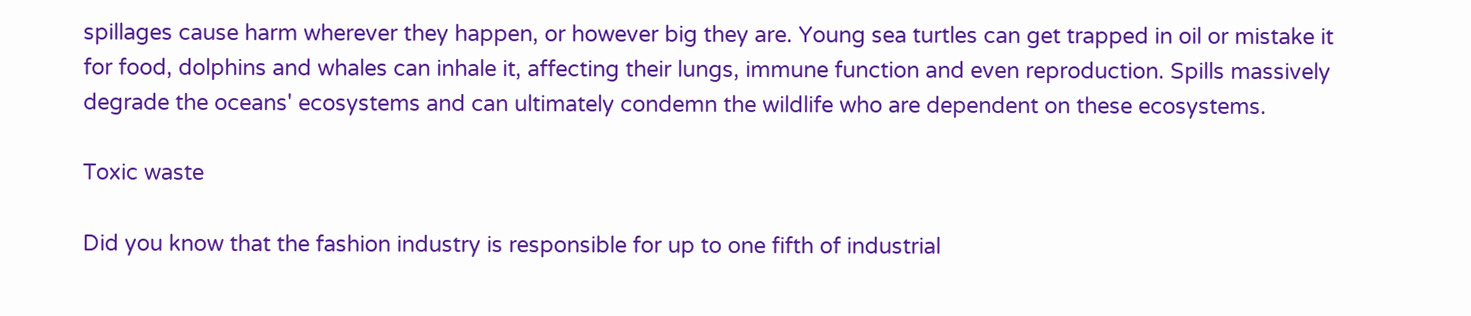spillages cause harm wherever they happen, or however big they are. Young sea turtles can get trapped in oil or mistake it for food, dolphins and whales can inhale it, affecting their lungs, immune function and even reproduction. Spills massively degrade the oceans' ecosystems and can ultimately condemn the wildlife who are dependent on these ecosystems.

Toxic waste

Did you know that the fashion industry is responsible for up to one fifth of industrial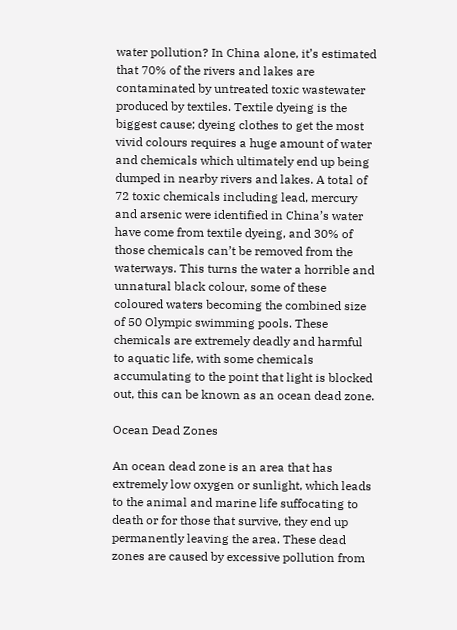water pollution? In China alone, it’s estimated that 70% of the rivers and lakes are contaminated by untreated toxic wastewater produced by textiles. Textile dyeing is the biggest cause; dyeing clothes to get the most vivid colours requires a huge amount of water and chemicals which ultimately end up being dumped in nearby rivers and lakes. A total of 72 toxic chemicals including lead, mercury and arsenic were identified in China’s water have come from textile dyeing, and 30% of those chemicals can’t be removed from the waterways. This turns the water a horrible and unnatural black colour, some of these coloured waters becoming the combined size of 50 Olympic swimming pools. These chemicals are extremely deadly and harmful to aquatic life, with some chemicals accumulating to the point that light is blocked out, this can be known as an ocean dead zone.

Ocean Dead Zones

An ocean dead zone is an area that has extremely low oxygen or sunlight, which leads to the animal and marine life suffocating to death or for those that survive, they end up permanently leaving the area. These dead zones are caused by excessive pollution from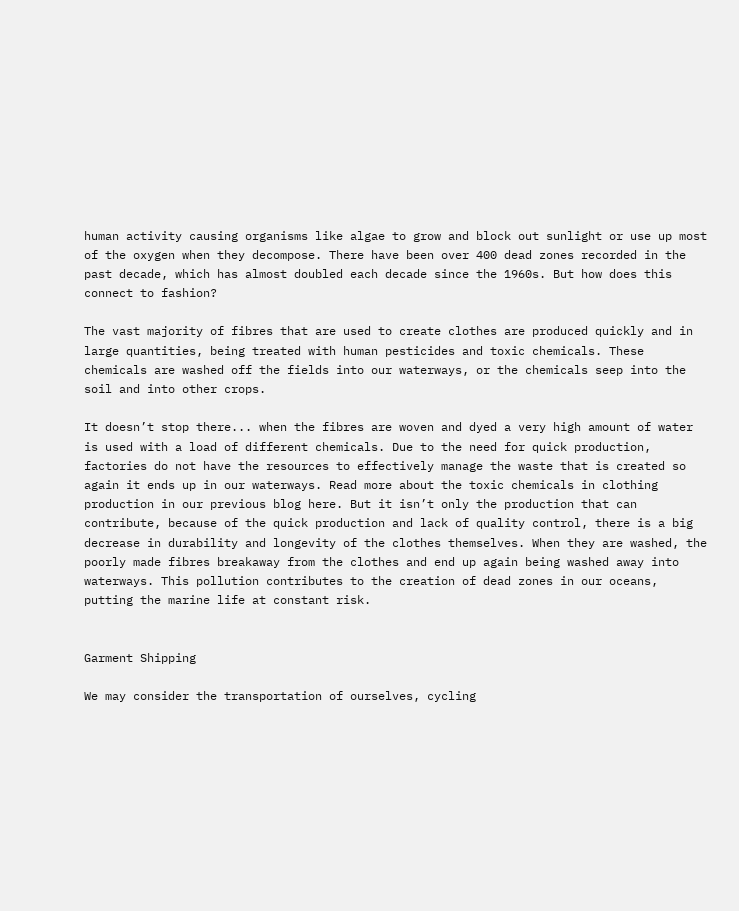human activity causing organisms like algae to grow and block out sunlight or use up most of the oxygen when they decompose. There have been over 400 dead zones recorded in the past decade, which has almost doubled each decade since the 1960s. But how does this connect to fashion?

The vast majority of fibres that are used to create clothes are produced quickly and in large quantities, being treated with human pesticides and toxic chemicals. These chemicals are washed off the fields into our waterways, or the chemicals seep into the soil and into other crops.

It doesn’t stop there... when the fibres are woven and dyed a very high amount of water is used with a load of different chemicals. Due to the need for quick production, factories do not have the resources to effectively manage the waste that is created so again it ends up in our waterways. Read more about the toxic chemicals in clothing production in our previous blog here. But it isn’t only the production that can contribute, because of the quick production and lack of quality control, there is a big decrease in durability and longevity of the clothes themselves. When they are washed, the poorly made fibres breakaway from the clothes and end up again being washed away into waterways. This pollution contributes to the creation of dead zones in our oceans, putting the marine life at constant risk.


Garment Shipping

We may consider the transportation of ourselves, cycling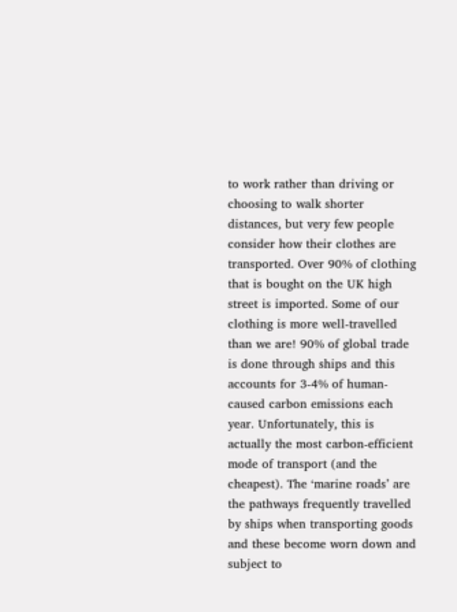to work rather than driving or choosing to walk shorter distances, but very few people consider how their clothes are transported. Over 90% of clothing that is bought on the UK high street is imported. Some of our clothing is more well-travelled than we are! 90% of global trade is done through ships and this accounts for 3-4% of human-caused carbon emissions each year. Unfortunately, this is actually the most carbon-efficient mode of transport (and the cheapest). The ‘marine roads’ are the pathways frequently travelled by ships when transporting goods and these become worn down and subject to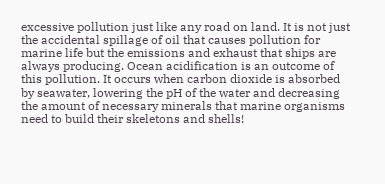excessive pollution just like any road on land. It is not just the accidental spillage of oil that causes pollution for marine life but the emissions and exhaust that ships are always producing. Ocean acidification is an outcome of this pollution. It occurs when carbon dioxide is absorbed by seawater, lowering the pH of the water and decreasing the amount of necessary minerals that marine organisms need to build their skeletons and shells!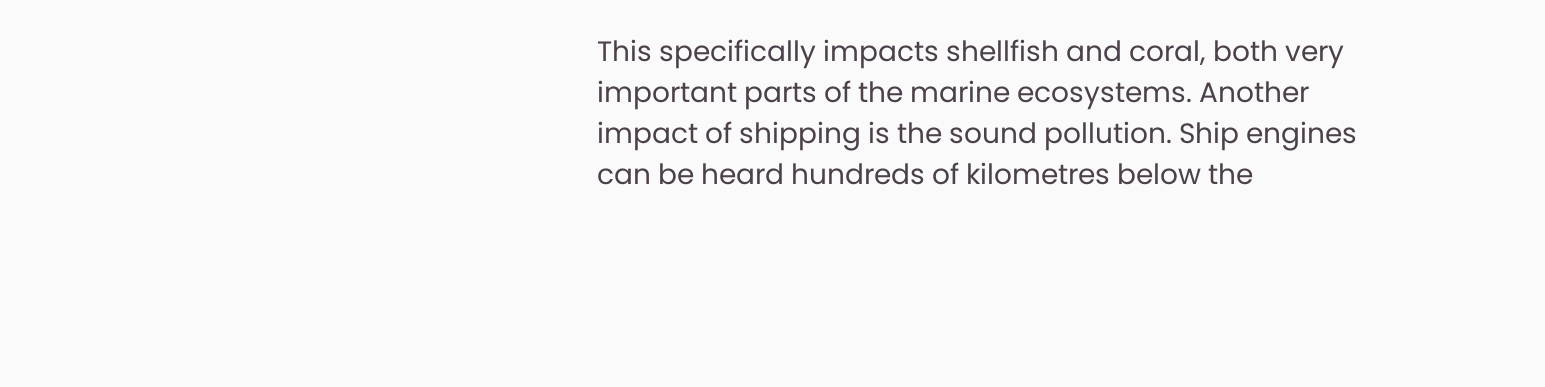This specifically impacts shellfish and coral, both very important parts of the marine ecosystems. Another impact of shipping is the sound pollution. Ship engines can be heard hundreds of kilometres below the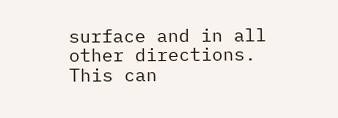surface and in all other directions. This can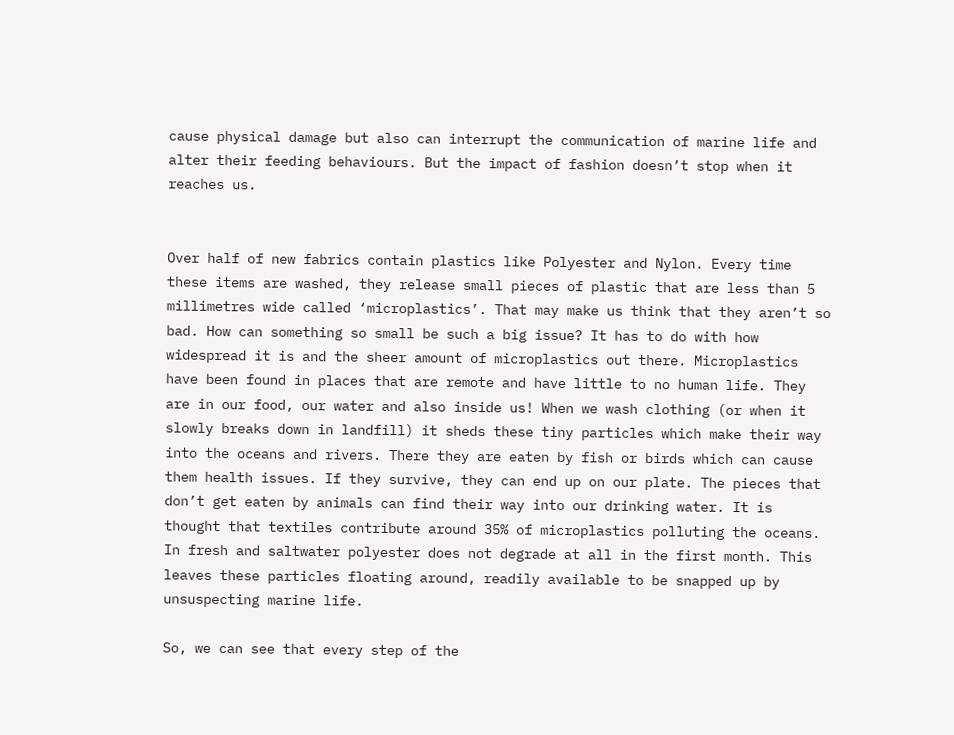cause physical damage but also can interrupt the communication of marine life and alter their feeding behaviours. But the impact of fashion doesn’t stop when it reaches us.


Over half of new fabrics contain plastics like Polyester and Nylon. Every time these items are washed, they release small pieces of plastic that are less than 5 millimetres wide called ‘microplastics’. That may make us think that they aren’t so bad. How can something so small be such a big issue? It has to do with how widespread it is and the sheer amount of microplastics out there. Microplastics have been found in places that are remote and have little to no human life. They are in our food, our water and also inside us! When we wash clothing (or when it slowly breaks down in landfill) it sheds these tiny particles which make their way into the oceans and rivers. There they are eaten by fish or birds which can cause them health issues. If they survive, they can end up on our plate. The pieces that don’t get eaten by animals can find their way into our drinking water. It is thought that textiles contribute around 35% of microplastics polluting the oceans. In fresh and saltwater polyester does not degrade at all in the first month. This leaves these particles floating around, readily available to be snapped up by unsuspecting marine life.

So, we can see that every step of the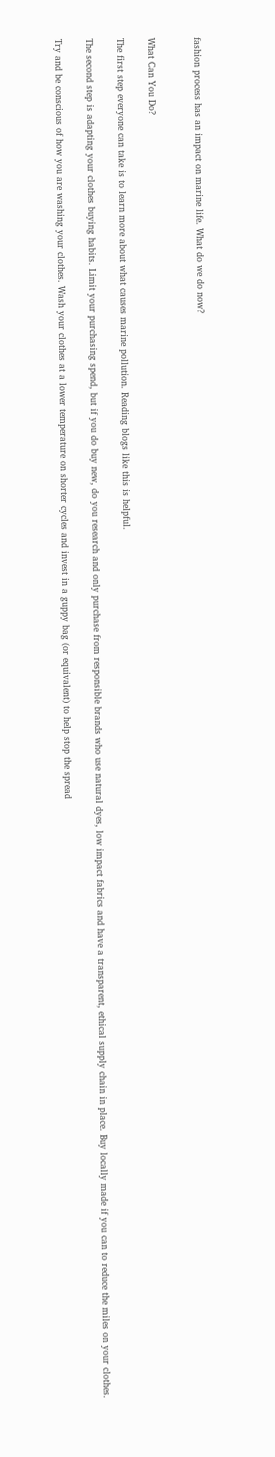fashion process has an impact on marine life. What do we do now?


What Can You Do?

The first step everyone can take is to learn more about what causes marine pollution. Reading blogs like this is helpful.

The second step is adapting your clothes buying habits. Limit your purchasing spend, but if you do buy new, do you research and only purchase from responsible brands who use natural dyes, low impact fabrics and have a transparent, ethical supply chain in place. Buy locally made if you can to reduce the miles on your clothes.

Try and be conscious of how you are washing your clothes. Wash your clothes at a lower temperature on shorter cycles and invest in a guppy bag (or equivalent) to help stop the spread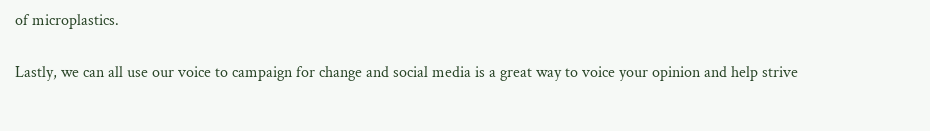of microplastics.

Lastly, we can all use our voice to campaign for change and social media is a great way to voice your opinion and help strive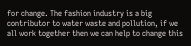for change. The fashion industry is a big contributor to water waste and pollution, if we all work together then we can help to change this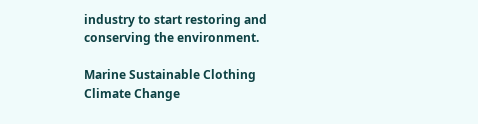industry to start restoring and conserving the environment.

Marine Sustainable Clothing Climate Change